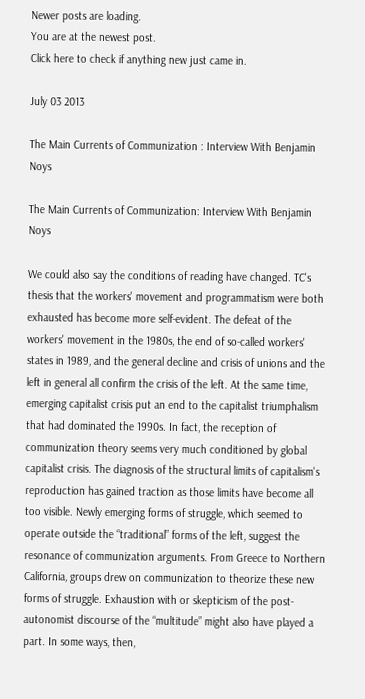Newer posts are loading.
You are at the newest post.
Click here to check if anything new just came in.

July 03 2013

The Main Currents of Communization : Interview With Benjamin Noys

The Main Currents of Communization: Interview With Benjamin Noys

We could also say the conditions of reading have changed. TC's thesis that the workers' movement and programmatism were both exhausted has become more self-evident. The defeat of the workers' movement in the 1980s, the end of so-called workers' states in 1989, and the general decline and crisis of unions and the left in general all confirm the crisis of the left. At the same time, emerging capitalist crisis put an end to the capitalist triumphalism that had dominated the 1990s. In fact, the reception of communization theory seems very much conditioned by global capitalist crisis. The diagnosis of the structural limits of capitalism's reproduction has gained traction as those limits have become all too visible. Newly emerging forms of struggle, which seemed to operate outside the “traditional” forms of the left, suggest the resonance of communization arguments. From Greece to Northern California, groups drew on communization to theorize these new forms of struggle. Exhaustion with or skepticism of the post-autonomist discourse of the “multitude” might also have played a part. In some ways, then,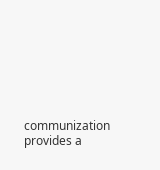communization provides a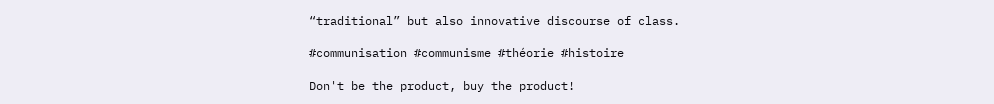“traditional” but also innovative discourse of class.

#communisation #communisme #théorie #histoire

Don't be the product, buy the product!